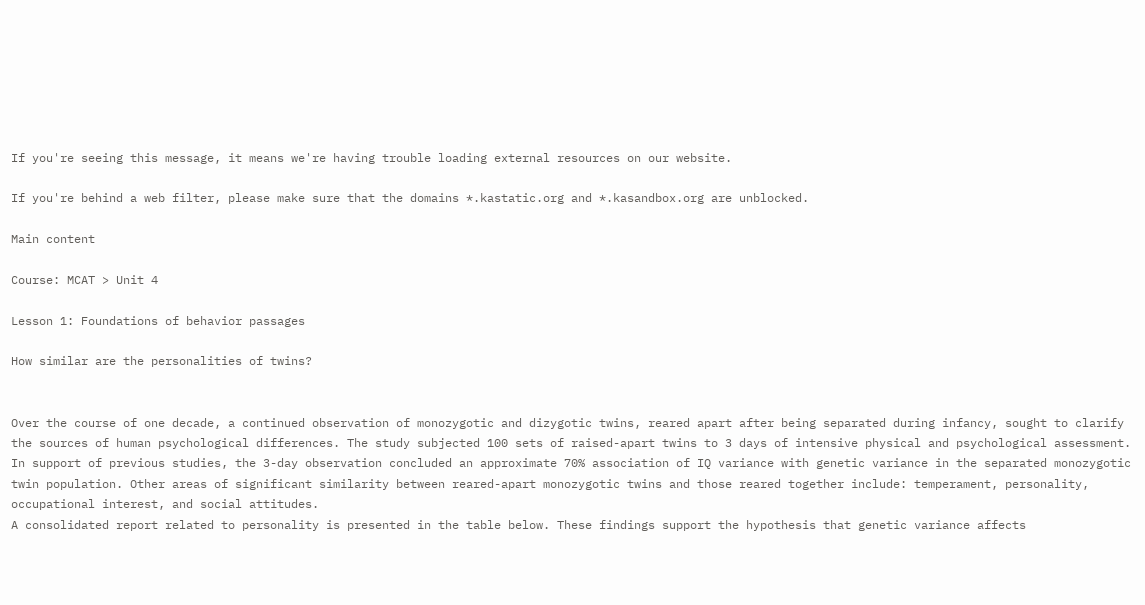If you're seeing this message, it means we're having trouble loading external resources on our website.

If you're behind a web filter, please make sure that the domains *.kastatic.org and *.kasandbox.org are unblocked.

Main content

Course: MCAT > Unit 4

Lesson 1: Foundations of behavior passages

How similar are the personalities of twins?


Over the course of one decade, a continued observation of monozygotic and dizygotic twins, reared apart after being separated during infancy, sought to clarify the sources of human psychological differences. The study subjected 100 sets of raised-apart twins to 3 days of intensive physical and psychological assessment. In support of previous studies, the 3-day observation concluded an approximate 70% association of IQ variance with genetic variance in the separated monozygotic twin population. Other areas of significant similarity between reared-apart monozygotic twins and those reared together include: temperament, personality, occupational interest, and social attitudes.
A consolidated report related to personality is presented in the table below. These findings support the hypothesis that genetic variance affects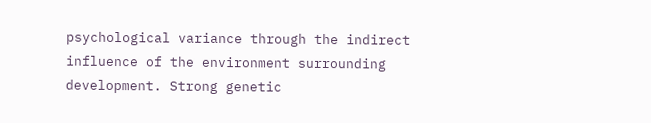psychological variance through the indirect influence of the environment surrounding development. Strong genetic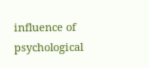influence of psychological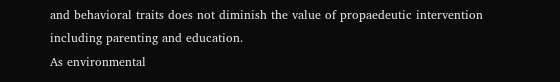and behavioral traits does not diminish the value of propaedeutic intervention including parenting and education.
As environmental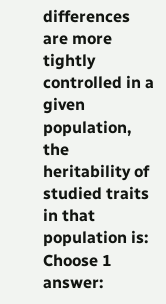differences are more tightly controlled in a given population, the heritability of studied traits in that population is:
Choose 1 answer: